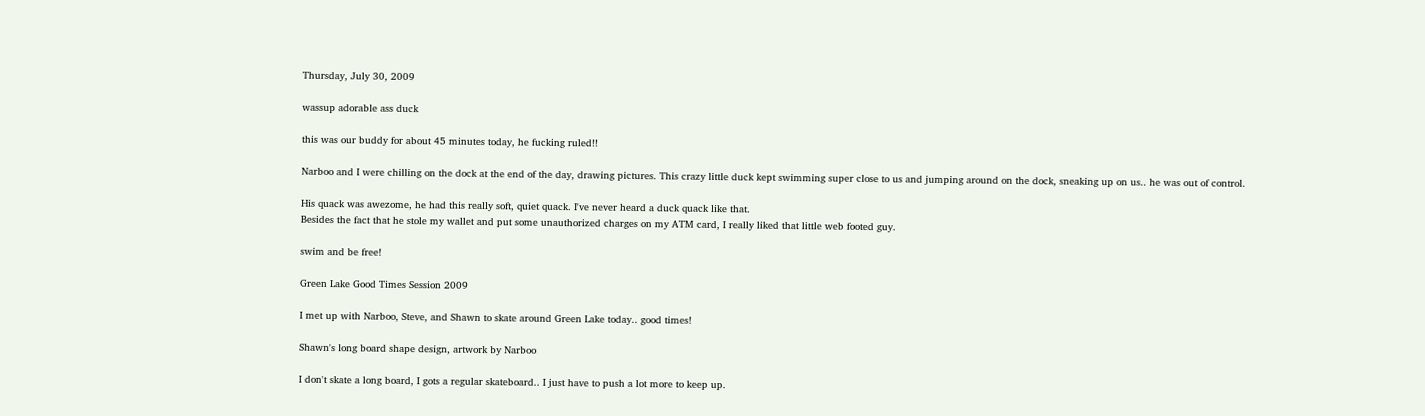Thursday, July 30, 2009

wassup adorable ass duck

this was our buddy for about 45 minutes today, he fucking ruled!!

Narboo and I were chilling on the dock at the end of the day, drawing pictures. This crazy little duck kept swimming super close to us and jumping around on the dock, sneaking up on us.. he was out of control.

His quack was awezome, he had this really soft, quiet quack. I've never heard a duck quack like that.
Besides the fact that he stole my wallet and put some unauthorized charges on my ATM card, I really liked that little web footed guy.

swim and be free!

Green Lake Good Times Session 2009

I met up with Narboo, Steve, and Shawn to skate around Green Lake today.. good times!

Shawn's long board shape design, artwork by Narboo

I don't skate a long board, I gots a regular skateboard.. I just have to push a lot more to keep up.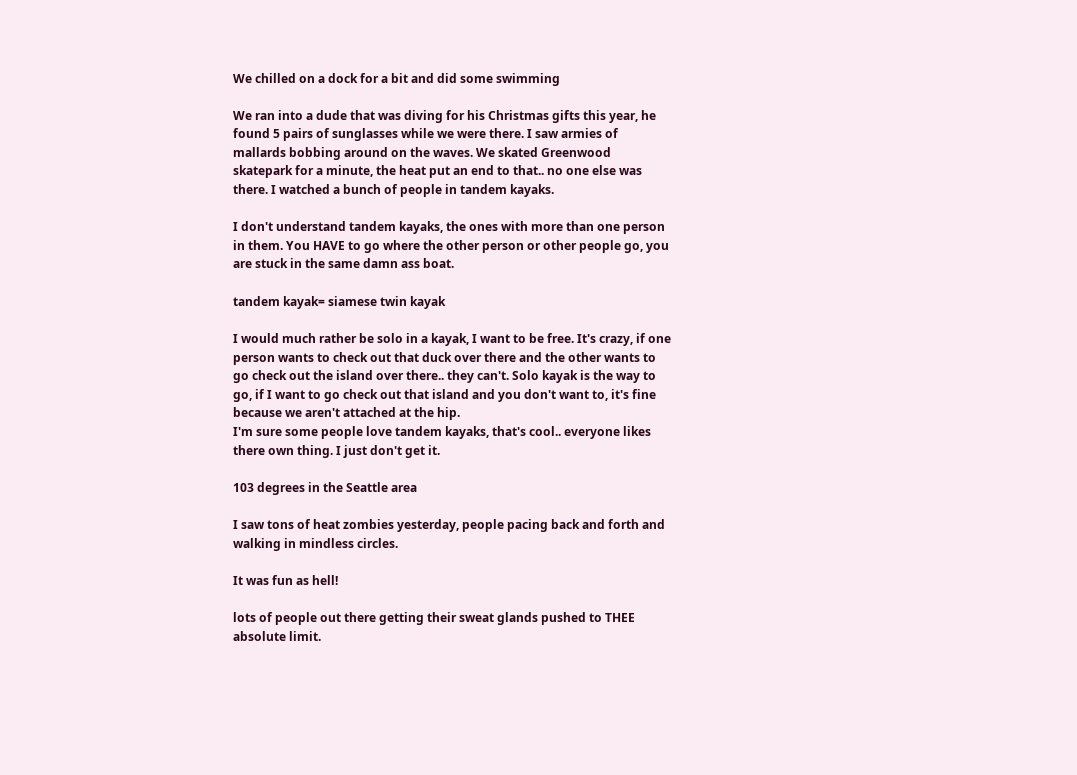We chilled on a dock for a bit and did some swimming

We ran into a dude that was diving for his Christmas gifts this year, he found 5 pairs of sunglasses while we were there. I saw armies of mallards bobbing around on the waves. We skated Greenwood skatepark for a minute, the heat put an end to that.. no one else was there. I watched a bunch of people in tandem kayaks.

I don't understand tandem kayaks, the ones with more than one person in them. You HAVE to go where the other person or other people go, you are stuck in the same damn ass boat.

tandem kayak= siamese twin kayak

I would much rather be solo in a kayak, I want to be free. It's crazy, if one person wants to check out that duck over there and the other wants to go check out the island over there.. they can't. Solo kayak is the way to go, if I want to go check out that island and you don't want to, it's fine because we aren't attached at the hip.
I'm sure some people love tandem kayaks, that's cool.. everyone likes there own thing. I just don't get it.

103 degrees in the Seattle area

I saw tons of heat zombies yesterday, people pacing back and forth and walking in mindless circles.

It was fun as hell!

lots of people out there getting their sweat glands pushed to THEE absolute limit.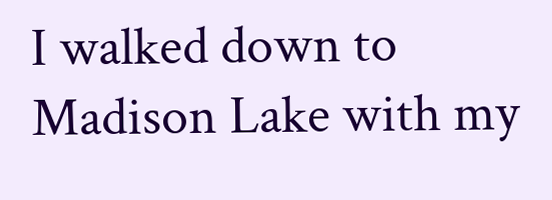I walked down to Madison Lake with my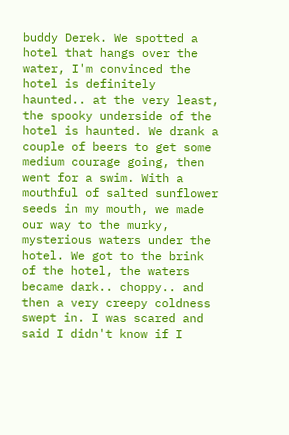buddy Derek. We spotted a hotel that hangs over the water, I'm convinced the hotel is definitely haunted.. at the very least, the spooky underside of the hotel is haunted. We drank a couple of beers to get some medium courage going, then went for a swim. With a mouthful of salted sunflower seeds in my mouth, we made our way to the murky, mysterious waters under the hotel. We got to the brink of the hotel, the waters became dark.. choppy.. and then a very creepy coldness swept in. I was scared and said I didn't know if I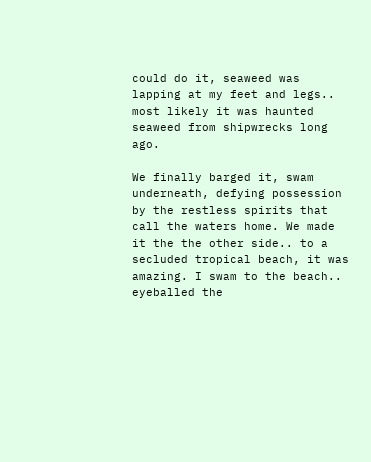could do it, seaweed was lapping at my feet and legs.. most likely it was haunted seaweed from shipwrecks long ago.

We finally barged it, swam underneath, defying possession by the restless spirits that call the waters home. We made it the the other side.. to a secluded tropical beach, it was amazing. I swam to the beach.. eyeballed the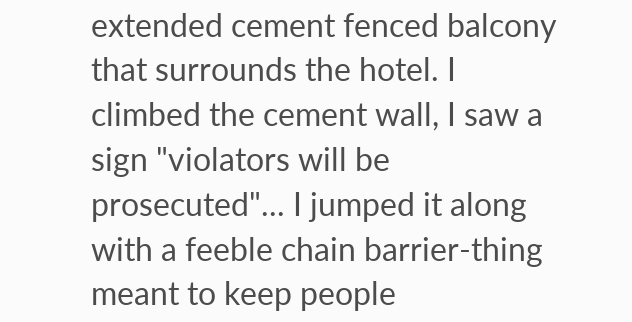extended cement fenced balcony that surrounds the hotel. I climbed the cement wall, I saw a sign "violators will be prosecuted"... I jumped it along with a feeble chain barrier-thing meant to keep people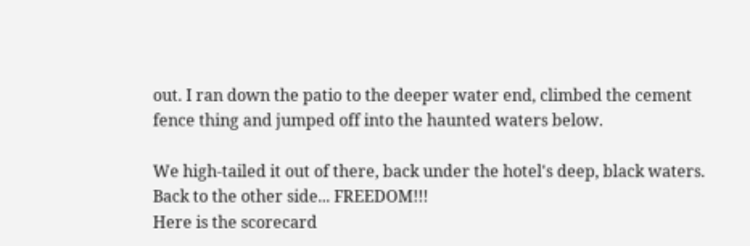out. I ran down the patio to the deeper water end, climbed the cement fence thing and jumped off into the haunted waters below.

We high-tailed it out of there, back under the hotel's deep, black waters. Back to the other side... FREEDOM!!!
Here is the scorecard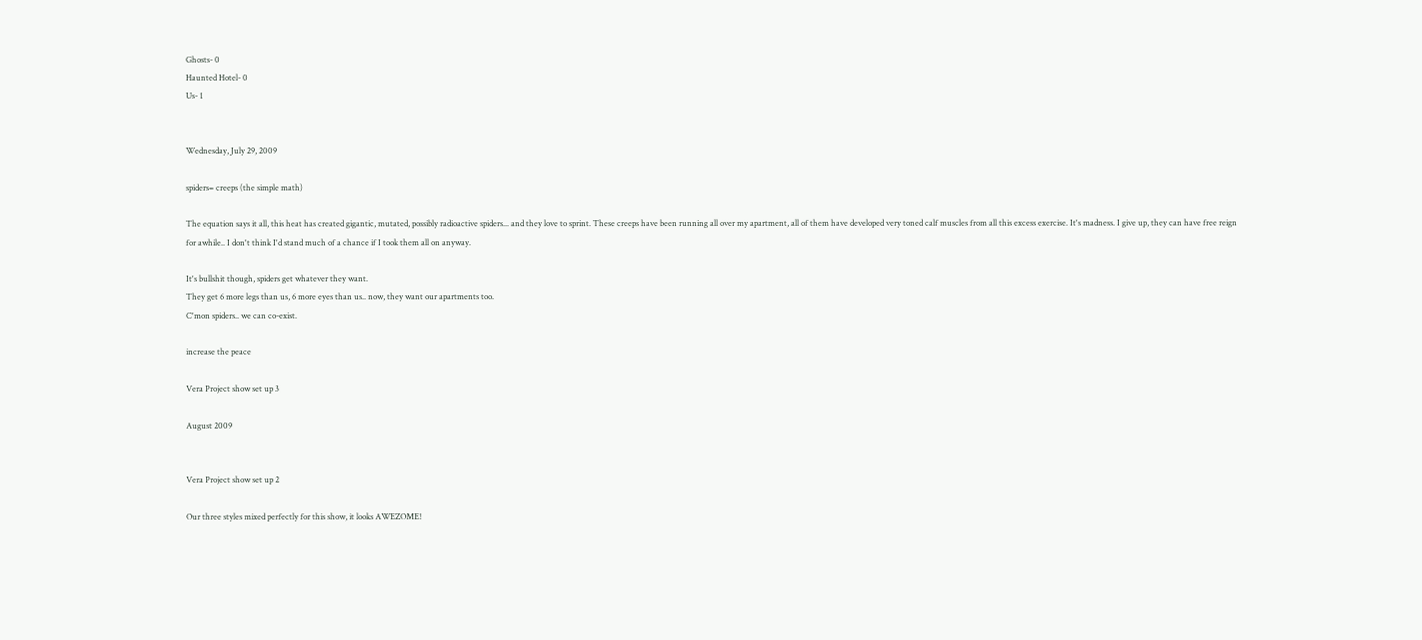Ghosts- 0
Haunted Hotel- 0
Us- 1


Wednesday, July 29, 2009

spiders= creeps (the simple math)

The equation says it all, this heat has created gigantic, mutated, possibly radioactive spiders... and they love to sprint. These creeps have been running all over my apartment, all of them have developed very toned calf muscles from all this excess exercise. It's madness. I give up, they can have free reign for awhile.. I don't think I'd stand much of a chance if I took them all on anyway.

It's bullshit though, spiders get whatever they want.
They get 6 more legs than us, 6 more eyes than us.. now, they want our apartments too.
C'mon spiders.. we can co-exist.

increase the peace

Vera Project show set up 3

August 2009


Vera Project show set up 2

Our three styles mixed perfectly for this show, it looks AWEZOME!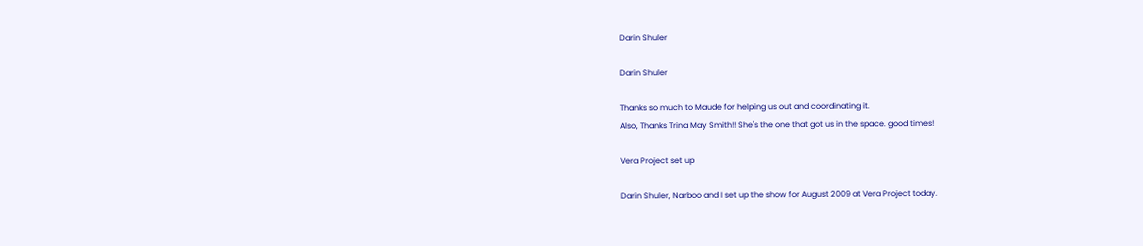Darin Shuler

Darin Shuler

Thanks so much to Maude for helping us out and coordinating it.
Also, Thanks Trina May Smith!! She's the one that got us in the space. good times!

Vera Project set up

Darin Shuler, Narboo and I set up the show for August 2009 at Vera Project today.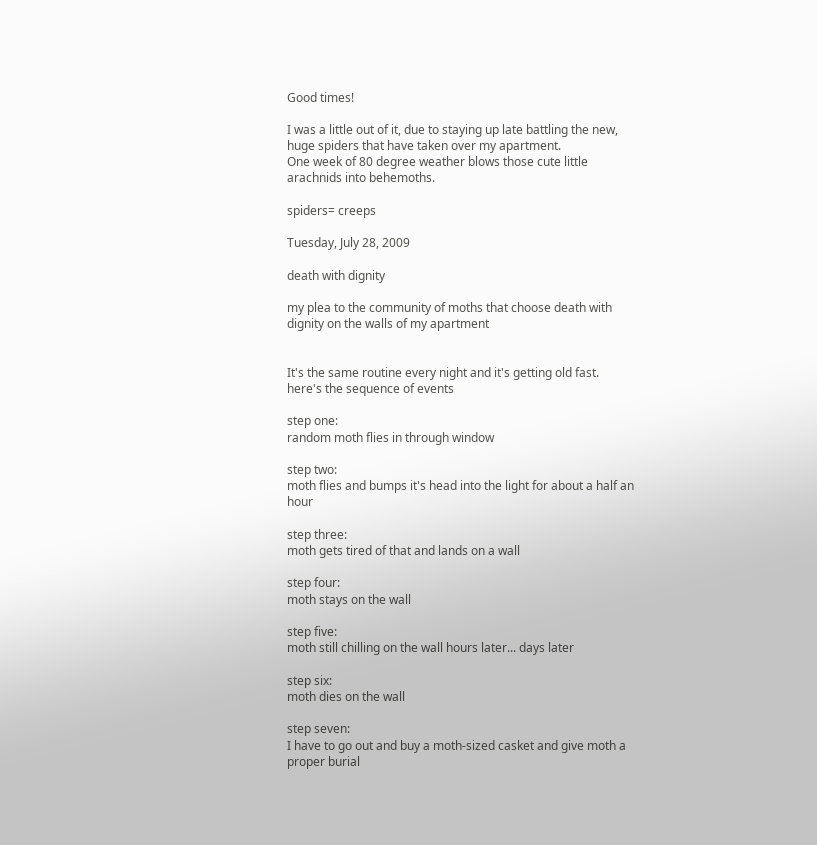Good times!

I was a little out of it, due to staying up late battling the new, huge spiders that have taken over my apartment.
One week of 80 degree weather blows those cute little arachnids into behemoths.

spiders= creeps

Tuesday, July 28, 2009

death with dignity

my plea to the community of moths that choose death with dignity on the walls of my apartment


It's the same routine every night and it's getting old fast.
here's the sequence of events

step one:
random moth flies in through window

step two:
moth flies and bumps it's head into the light for about a half an hour

step three:
moth gets tired of that and lands on a wall

step four:
moth stays on the wall

step five:
moth still chilling on the wall hours later... days later

step six:
moth dies on the wall

step seven:
I have to go out and buy a moth-sized casket and give moth a proper burial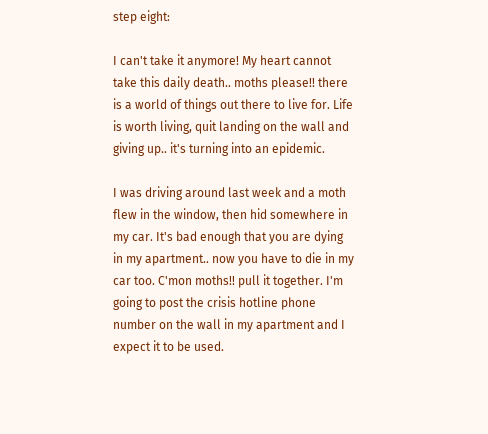step eight:

I can't take it anymore! My heart cannot take this daily death.. moths please!! there is a world of things out there to live for. Life is worth living, quit landing on the wall and giving up.. it's turning into an epidemic.

I was driving around last week and a moth flew in the window, then hid somewhere in my car. It's bad enough that you are dying in my apartment.. now you have to die in my car too. C'mon moths!! pull it together. I'm going to post the crisis hotline phone number on the wall in my apartment and I expect it to be used.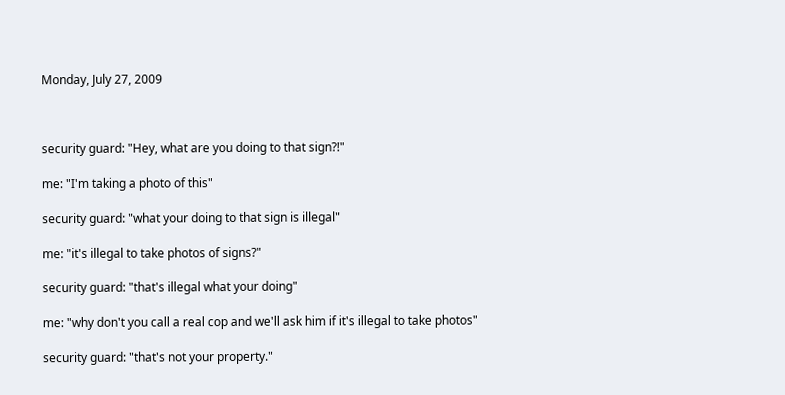Monday, July 27, 2009



security guard: "Hey, what are you doing to that sign?!"

me: "I'm taking a photo of this"

security guard: "what your doing to that sign is illegal"

me: "it's illegal to take photos of signs?"

security guard: "that's illegal what your doing"

me: "why don't you call a real cop and we'll ask him if it's illegal to take photos"

security guard: "that's not your property."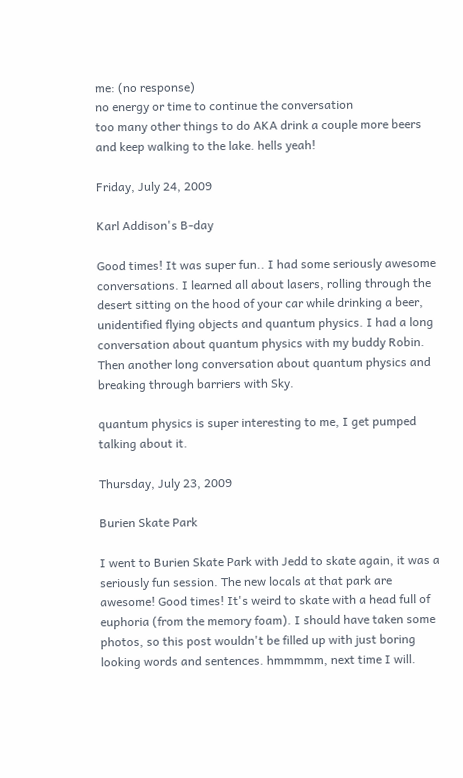me: (no response)
no energy or time to continue the conversation
too many other things to do AKA drink a couple more beers and keep walking to the lake. hells yeah!

Friday, July 24, 2009

Karl Addison's B-day

Good times! It was super fun.. I had some seriously awesome conversations. I learned all about lasers, rolling through the desert sitting on the hood of your car while drinking a beer, unidentified flying objects and quantum physics. I had a long conversation about quantum physics with my buddy Robin. Then another long conversation about quantum physics and breaking through barriers with Sky.

quantum physics is super interesting to me, I get pumped talking about it.

Thursday, July 23, 2009

Burien Skate Park

I went to Burien Skate Park with Jedd to skate again, it was a seriously fun session. The new locals at that park are awesome! Good times! It's weird to skate with a head full of euphoria (from the memory foam). I should have taken some photos, so this post wouldn't be filled up with just boring looking words and sentences. hmmmmm, next time I will.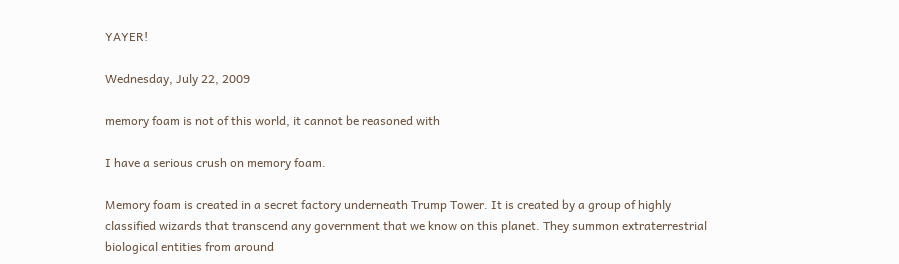YAYER!

Wednesday, July 22, 2009

memory foam is not of this world, it cannot be reasoned with

I have a serious crush on memory foam.

Memory foam is created in a secret factory underneath Trump Tower. It is created by a group of highly classified wizards that transcend any government that we know on this planet. They summon extraterrestrial biological entities from around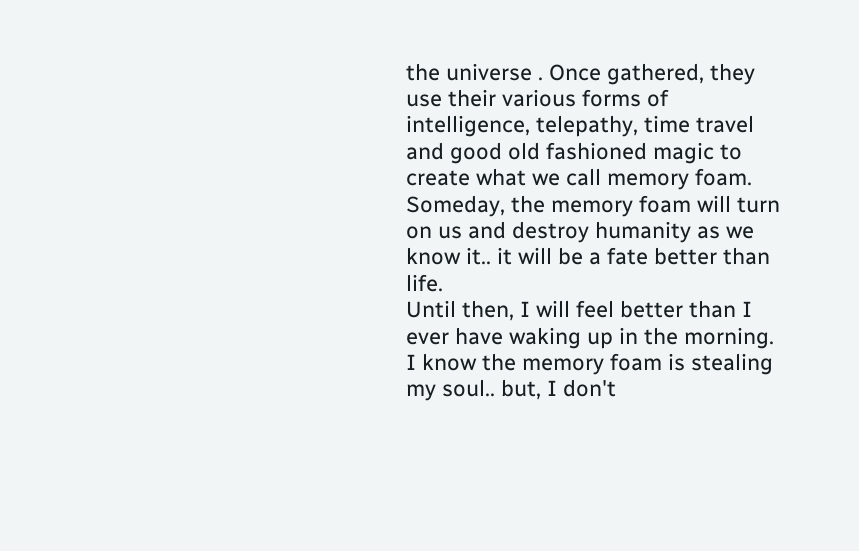the universe . Once gathered, they use their various forms of intelligence, telepathy, time travel and good old fashioned magic to create what we call memory foam.
Someday, the memory foam will turn on us and destroy humanity as we know it.. it will be a fate better than life.
Until then, I will feel better than I ever have waking up in the morning. I know the memory foam is stealing my soul.. but, I don't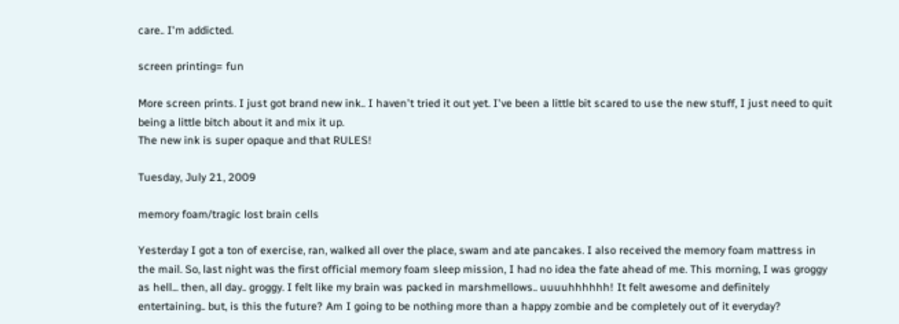care.. I'm addicted.

screen printing= fun

More screen prints. I just got brand new ink.. I haven't tried it out yet. I've been a little bit scared to use the new stuff, I just need to quit being a little bitch about it and mix it up.
The new ink is super opaque and that RULES!

Tuesday, July 21, 2009

memory foam/tragic lost brain cells

Yesterday I got a ton of exercise, ran, walked all over the place, swam and ate pancakes. I also received the memory foam mattress in the mail. So, last night was the first official memory foam sleep mission, I had no idea the fate ahead of me. This morning, I was groggy as hell... then, all day.. groggy. I felt like my brain was packed in marshmellows.. uuuuhhhhhh! It felt awesome and definitely entertaining.. but, is this the future? Am I going to be nothing more than a happy zombie and be completely out of it everyday?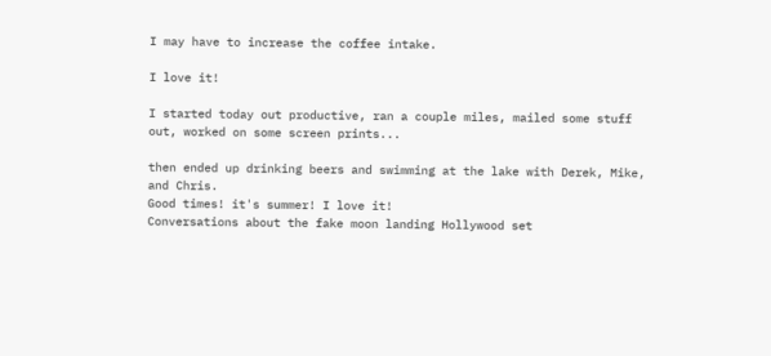I may have to increase the coffee intake.

I love it!

I started today out productive, ran a couple miles, mailed some stuff out, worked on some screen prints...

then ended up drinking beers and swimming at the lake with Derek, Mike, and Chris.
Good times! it's summer! I love it!
Conversations about the fake moon landing Hollywood set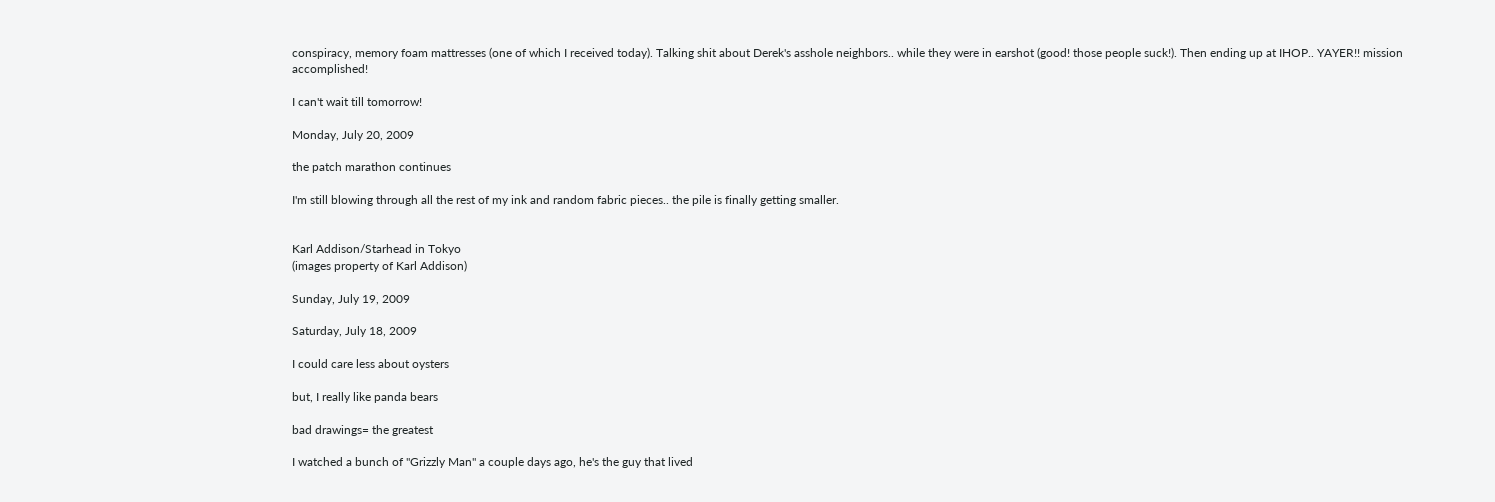conspiracy, memory foam mattresses (one of which I received today). Talking shit about Derek's asshole neighbors.. while they were in earshot (good! those people suck!). Then ending up at IHOP.. YAYER!! mission accomplished!

I can't wait till tomorrow!

Monday, July 20, 2009

the patch marathon continues

I'm still blowing through all the rest of my ink and random fabric pieces.. the pile is finally getting smaller.


Karl Addison/Starhead in Tokyo
(images property of Karl Addison)

Sunday, July 19, 2009

Saturday, July 18, 2009

I could care less about oysters

but, I really like panda bears

bad drawings= the greatest

I watched a bunch of "Grizzly Man" a couple days ago, he's the guy that lived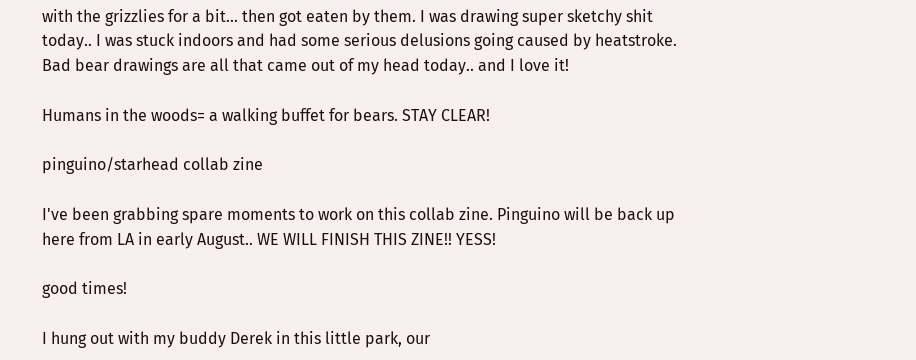with the grizzlies for a bit... then got eaten by them. I was drawing super sketchy shit today.. I was stuck indoors and had some serious delusions going caused by heatstroke. Bad bear drawings are all that came out of my head today.. and I love it!

Humans in the woods= a walking buffet for bears. STAY CLEAR!

pinguino/starhead collab zine

I've been grabbing spare moments to work on this collab zine. Pinguino will be back up here from LA in early August.. WE WILL FINISH THIS ZINE!! YESS!

good times!

I hung out with my buddy Derek in this little park, our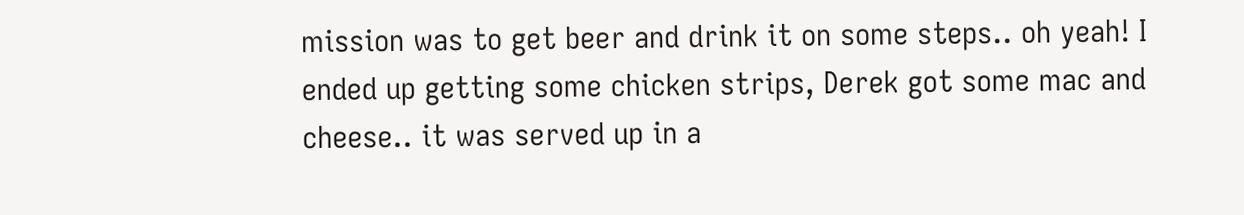mission was to get beer and drink it on some steps.. oh yeah! I ended up getting some chicken strips, Derek got some mac and cheese.. it was served up in a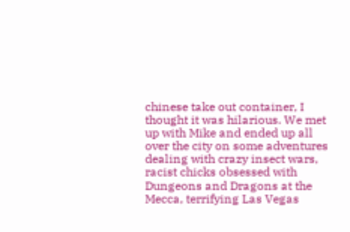chinese take out container, I thought it was hilarious. We met up with Mike and ended up all over the city on some adventures dealing with crazy insect wars, racist chicks obsessed with Dungeons and Dragons at the Mecca, terrifying Las Vegas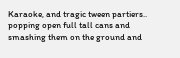Karaoke, and tragic tween partiers.. popping open full tall cans and smashing them on the ground and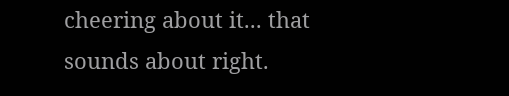cheering about it... that sounds about right.